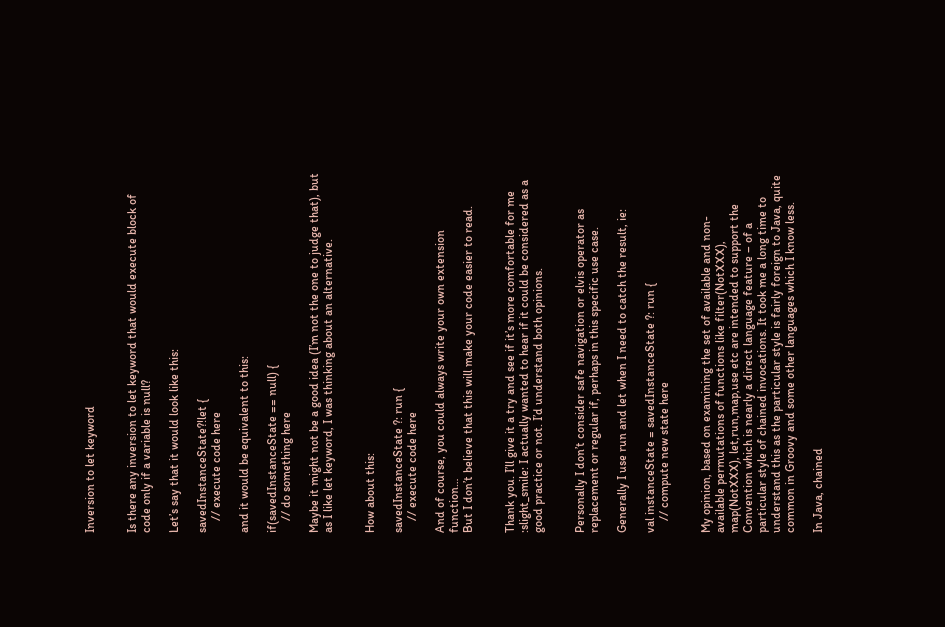Inversion to let keyword


Is there any inversion to let keyword that would execute block of code only if a variable is null?

Let’s say that it would look like this:

savedInstanceState?!let {
    // execute code here

and it would be equivalent to this:

if(savedInstanceState == null) {
    // do something here

Maybe it might not be a good idea (I’m not the one to judge that), but as I like let keyword, I was thinking about an alternative.


How about this:

savedInstanceState ?: run {
    // execute code here

And of course, you could always write your own extension function…
But I don’t believe that this will make your code easier to read.


Thank you. I’ll give it a try and see if it’s more comfortable for me :slight_smile: I actually wanted to hear if it could be considered as a good practice or not. I’d understand both opinions.


Personally I don’t consider safe navigation or elvis operator as replacement or regular if, perhaps in this specific use case.

Generally I use run and let when I need to catch the result, ie:

val instanceState = savedInstanceState ?: run {
    // compute new state here


My opinion, based on examining the set of available and non-available permutations of functions like filter(NotXXX), map(NotXXX), let,run,map,use etc are intended to support the Convention which is nearly a direct language feature – of a particular style of chained invocations. It took me a long time to understand this as the particular style is fairly foreign to Java, quite common in Groovy and some other languages which I know less.

In Java, chained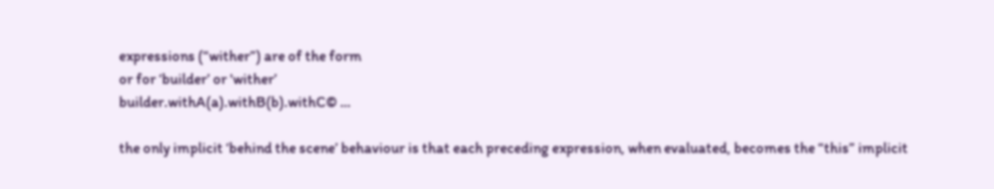expressions (“wither”) are of the form
or for ‘builder’ or 'wither’
builder.withA(a).withB(b).withC© …

the only implicit ‘behind the scene’ behaviour is that each preceding expression, when evaluated, becomes the “this” implicit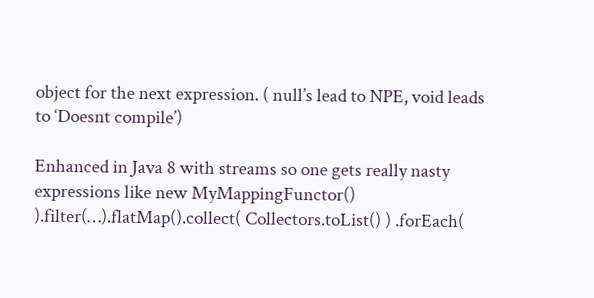object for the next expression. ( null’s lead to NPE, void leads to ‘Doesnt compile’)

Enhanced in Java 8 with streams so one gets really nasty expressions like new MyMappingFunctor() ).filter(…).flatMap().collect( Collectors.toList() ) .forEach(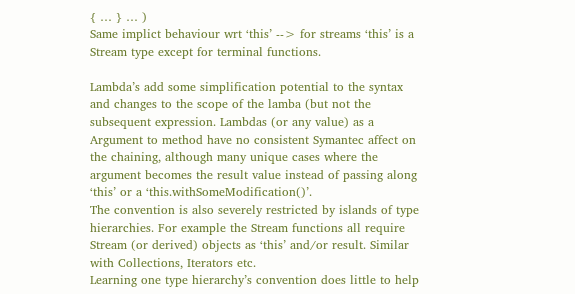{ … } … )
Same implict behaviour wrt ‘this’ --> for streams ‘this’ is a Stream type except for terminal functions.

Lambda’s add some simplification potential to the syntax and changes to the scope of the lamba (but not the subsequent expression. Lambdas (or any value) as a Argument to method have no consistent Symantec affect on the chaining, although many unique cases where the argument becomes the result value instead of passing along ‘this’ or a ‘this.withSomeModification()’.
The convention is also severely restricted by islands of type hierarchies. For example the Stream functions all require Stream (or derived) objects as ‘this’ and/or result. Similar with Collections, Iterators etc.
Learning one type hierarchy’s convention does little to help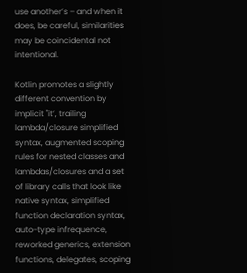use another’s – and when it does, be careful, similarities may be coincidental not intentional.

Kotlin promotes a slightly different convention by implicit "it’, trailing lambda/closure simplified syntax, augmented scoping rules for nested classes and lambdas/closures and a set of library calls that look like native syntax, simplified function declaration syntax, auto-type infrequence, reworked generics, extension functions, delegates, scoping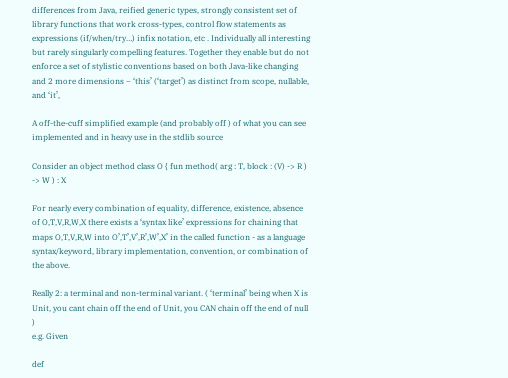differences from Java, reified generic types, strongly consistent set of library functions that work cross-types, control flow statements as expressions (if/when/try…) infix notation, etc . Individually all interesting but rarely singularly compelling features. Together they enable but do not enforce a set of stylistic conventions based on both Java-like changing and 2 more dimensions – ‘this’ (‘target’) as distinct from scope, nullable, and ‘it’,

A off-the-cuff simplified example (and probably off ) of what you can see implemented and in heavy use in the stdlib source

Consider an object method class O { fun method( arg : T, block : (V) -> R ) -> W ) : X

For nearly every combination of equality, difference, existence, absence of O,T,V,R,W,X there exists a ‘syntax like’ expressions for chaining that maps O,T,V,R,W into O’,T’,V’,R’,W’,X’ in the called function - as a language syntax/keyword, library implementation, convention, or combination of the above.

Really 2: a terminal and non-terminal variant. ( ‘terminal’ being when X is Unit, you cant chain off the end of Unit, you CAN chain off the end of null )
e.g. Given

def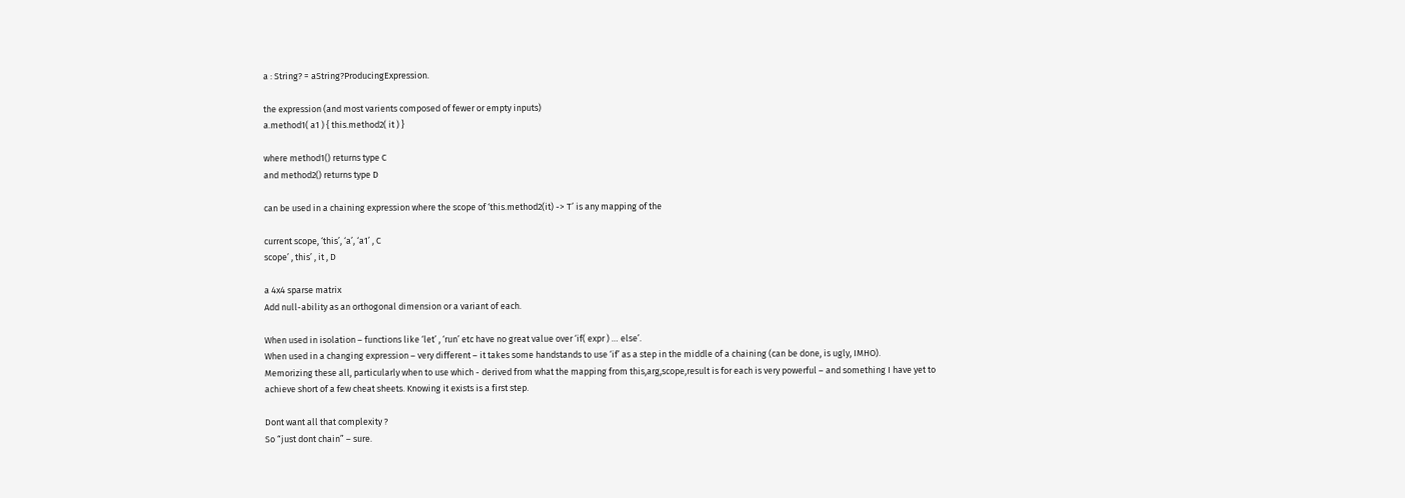a : String? = aString?ProducingExpression.

the expression (and most varients composed of fewer or empty inputs)
a.method1( a1 ) { this.method2( it ) }

where method1() returns type C
and method2() returns type D

can be used in a chaining expression where the scope of ‘this.method2(it) -> T’ is any mapping of the

current scope, ‘this’, ‘a’, ‘a1’ , C
scope’ , this’ , it , D

a 4x4 sparse matrix
Add null-ability as an orthogonal dimension or a variant of each.

When used in isolation – functions like ‘let’ , ‘run’ etc have no great value over ‘if( expr ) … else’.
When used in a changing expression – very different – it takes some handstands to use ‘if’ as a step in the middle of a chaining (can be done, is ugly, IMHO).
Memorizing these all, particularly when to use which - derived from what the mapping from this,arg,scope,result is for each is very powerful – and something I have yet to achieve short of a few cheat sheets. Knowing it exists is a first step.

Dont want all that complexity ?
So “just dont chain” – sure.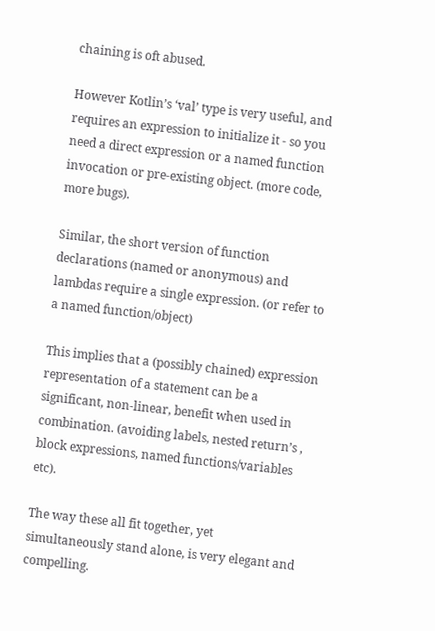chaining is oft abused.

However Kotlin’s ‘val’ type is very useful, and requires an expression to initialize it - so you need a direct expression or a named function invocation or pre-existing object. (more code, more bugs).

Similar, the short version of function declarations (named or anonymous) and lambdas require a single expression. (or refer to a named function/object)

This implies that a (possibly chained) expression representation of a statement can be a significant, non-linear, benefit when used in combination. (avoiding labels, nested return’s , block expressions, named functions/variables etc).

The way these all fit together, yet simultaneously stand alone, is very elegant and compelling.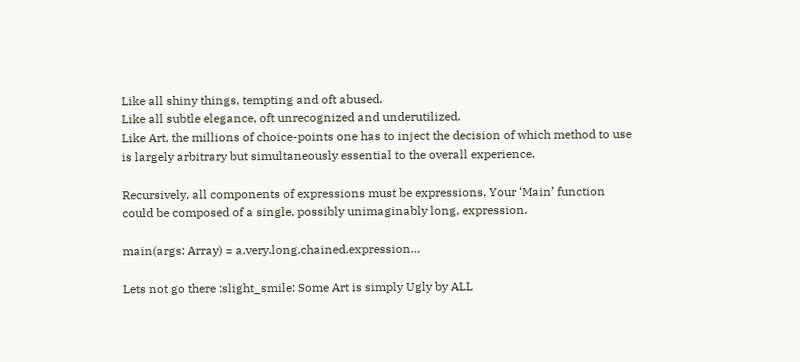Like all shiny things, tempting and oft abused.
Like all subtle elegance, oft unrecognized and underutilized.
Like Art, the millions of choice-points one has to inject the decision of which method to use is largely arbitrary but simultaneously essential to the overall experience.

Recursively, all components of expressions must be expressions. Your ‘Main’ function could be composed of a single, possibly unimaginably long, expression.

main(args: Array) = a.very.long.chained.expression…

Lets not go there :slight_smile: Some Art is simply Ugly by ALL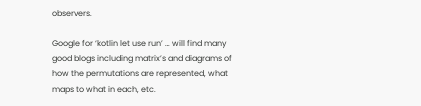observers.

Google for ‘kotlin let use run’ … will find many good blogs including matrix’s and diagrams of how the permutations are represented, what maps to what in each, etc.